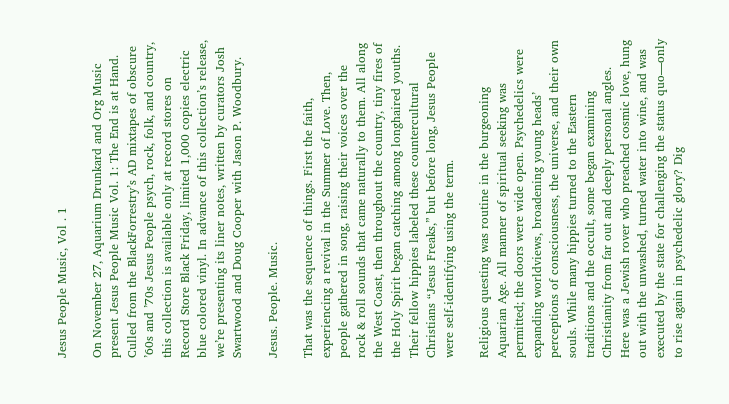Jesus People Music, Vol . 1

On November 27, Aquarium Drunkard and Org Music present Jesus People Music Vol. 1: The End is at Hand. Culled from the BlackForrestry’s AD mixtapes of obscure ’60s and ’70s Jesus People psych, rock, folk, and country, this collection is available only at record stores on Record Store Black Friday, limited 1,000 copies electric blue colored vinyl. In advance of this collection’s release, we’re presenting its liner notes, written by curators Josh Swartwood and Doug Cooper with Jason P. Woodbury.

Jesus. People. Music.

That was the sequence of things. First the faith, experiencing a revival in the Summer of Love. Then, people gathered in song, raising their voices over the rock & roll sounds that came naturally to them. All along the West Coast, then throughout the country, tiny fires of the Holy Spirit began catching among longhaired youths. Their fellow hippies labeled these countercultural Christians “Jesus Freaks,” but before long, Jesus People were self-identifying using the term.

Religious questing was routine in the burgeoning Aquarian Age. All manner of spiritual seeking was permitted; the doors were wide open. Psychedelics were expanding worldviews, broadening young heads’ perceptions of consciousness, the universe, and their own souls. While many hippies turned to the Eastern traditions and the occult, some began examining Christianity from far out and deeply personal angles. Here was a Jewish rover who preached cosmic love, hung out with the unwashed, turned water into wine, and was executed by the state for challenging the status quo—only to rise again in psychedelic glory? Dig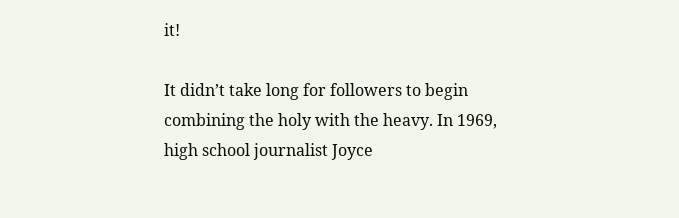it!

It didn’t take long for followers to begin combining the holy with the heavy. In 1969, high school journalist Joyce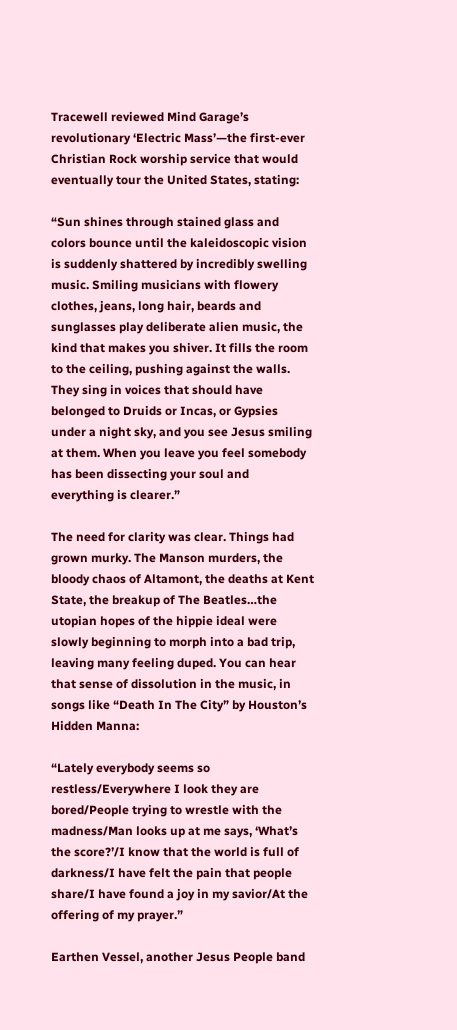Tracewell reviewed Mind Garage’s revolutionary ‘Electric Mass’—the first-ever Christian Rock worship service that would eventually tour the United States, stating:

“Sun shines through stained glass and colors bounce until the kaleidoscopic vision is suddenly shattered by incredibly swelling music. Smiling musicians with flowery clothes, jeans, long hair, beards and sunglasses play deliberate alien music, the kind that makes you shiver. It fills the room to the ceiling, pushing against the walls. They sing in voices that should have belonged to Druids or Incas, or Gypsies under a night sky, and you see Jesus smiling at them. When you leave you feel somebody has been dissecting your soul and everything is clearer.”

The need for clarity was clear. Things had grown murky. The Manson murders, the bloody chaos of Altamont, the deaths at Kent State, the breakup of The Beatles…the utopian hopes of the hippie ideal were slowly beginning to morph into a bad trip, leaving many feeling duped. You can hear that sense of dissolution in the music, in songs like “Death In The City” by Houston’s Hidden Manna:

“Lately everybody seems so restless/Everywhere I look they are bored/People trying to wrestle with the madness/Man looks up at me says, ‘What’s the score?’/I know that the world is full of darkness/I have felt the pain that people share/I have found a joy in my savior/At the offering of my prayer.”

Earthen Vessel, another Jesus People band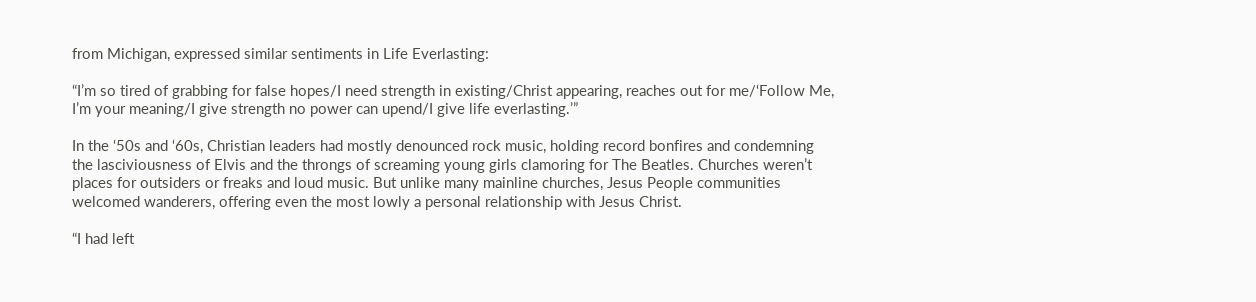from Michigan, expressed similar sentiments in Life Everlasting:

“I’m so tired of grabbing for false hopes/I need strength in existing/Christ appearing, reaches out for me/‘Follow Me, I’m your meaning/I give strength no power can upend/I give life everlasting.’”

In the ‘50s and ‘60s, Christian leaders had mostly denounced rock music, holding record bonfires and condemning the lasciviousness of Elvis and the throngs of screaming young girls clamoring for The Beatles. Churches weren’t places for outsiders or freaks and loud music. But unlike many mainline churches, Jesus People communities welcomed wanderers, offering even the most lowly a personal relationship with Jesus Christ.

“I had left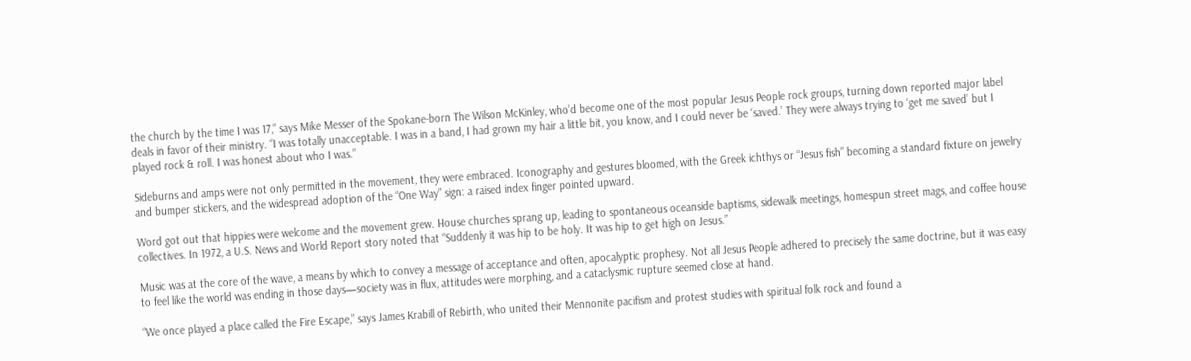the church by the time I was 17,” says Mike Messer of the Spokane-born The Wilson McKinley, who’d become one of the most popular Jesus People rock groups, turning down reported major label deals in favor of their ministry. “I was totally unacceptable. I was in a band, I had grown my hair a little bit, you know, and I could never be ‘saved.’ They were always trying to ‘get me saved’ but I played rock & roll. I was honest about who I was.”

Sideburns and amps were not only permitted in the movement, they were embraced. Iconography and gestures bloomed, with the Greek ichthys or “Jesus fish” becoming a standard fixture on jewelry and bumper stickers, and the widespread adoption of the “One Way” sign: a raised index finger pointed upward.

Word got out that hippies were welcome and the movement grew. House churches sprang up, leading to spontaneous oceanside baptisms, sidewalk meetings, homespun street mags, and coffee house collectives. In 1972, a U.S. News and World Report story noted that “Suddenly it was hip to be holy. It was hip to get high on Jesus.”

Music was at the core of the wave, a means by which to convey a message of acceptance and often, apocalyptic prophesy. Not all Jesus People adhered to precisely the same doctrine, but it was easy to feel like the world was ending in those days—society was in flux, attitudes were morphing, and a cataclysmic rupture seemed close at hand.

“We once played a place called the Fire Escape,” says James Krabill of Rebirth, who united their Mennonite pacifism and protest studies with spiritual folk rock and found a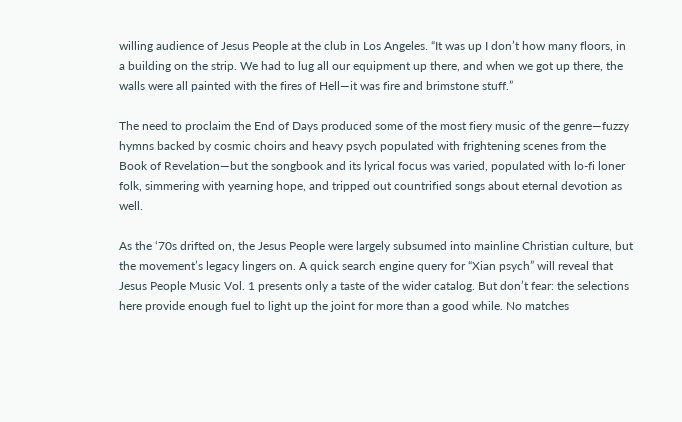willing audience of Jesus People at the club in Los Angeles. “It was up I don’t how many floors, in a building on the strip. We had to lug all our equipment up there, and when we got up there, the walls were all painted with the fires of Hell—it was fire and brimstone stuff.”

The need to proclaim the End of Days produced some of the most fiery music of the genre—fuzzy hymns backed by cosmic choirs and heavy psych populated with frightening scenes from the Book of Revelation—but the songbook and its lyrical focus was varied, populated with lo-fi loner folk, simmering with yearning hope, and tripped out countrified songs about eternal devotion as well.

As the ‘70s drifted on, the Jesus People were largely subsumed into mainline Christian culture, but the movement’s legacy lingers on. A quick search engine query for “Xian psych” will reveal that Jesus People Music Vol. 1 presents only a taste of the wider catalog. But don’t fear: the selections here provide enough fuel to light up the joint for more than a good while. No matches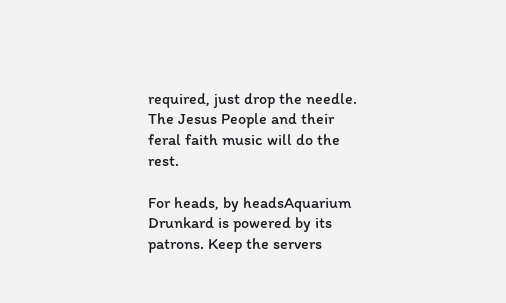required, just drop the needle. The Jesus People and their feral faith music will do the rest.

For heads, by headsAquarium Drunkard is powered by its patrons. Keep the servers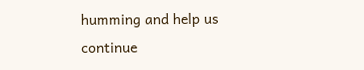humming and help us continue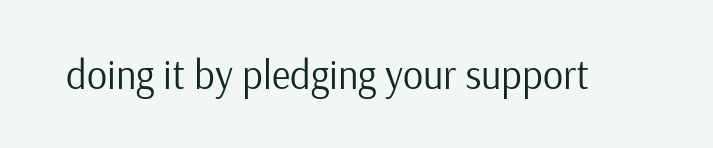doing it by pledging your support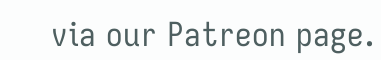via our Patreon page.